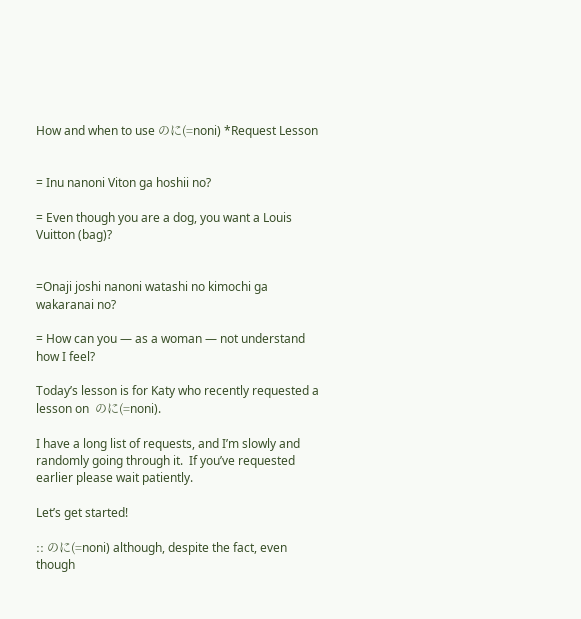How and when to use のに(=noni) *Request Lesson


= Inu nanoni Viton ga hoshii no?

= Even though you are a dog, you want a Louis Vuitton (bag)?


=Onaji joshi nanoni watashi no kimochi ga wakaranai no?

= How can you — as a woman — not understand how I feel?

Today’s lesson is for Katy who recently requested a lesson on  のに(=noni).

I have a long list of requests, and I’m slowly and randomly going through it.  If you’ve requested  earlier please wait patiently.

Let’s get started!

:: のに(=noni) although, despite the fact, even though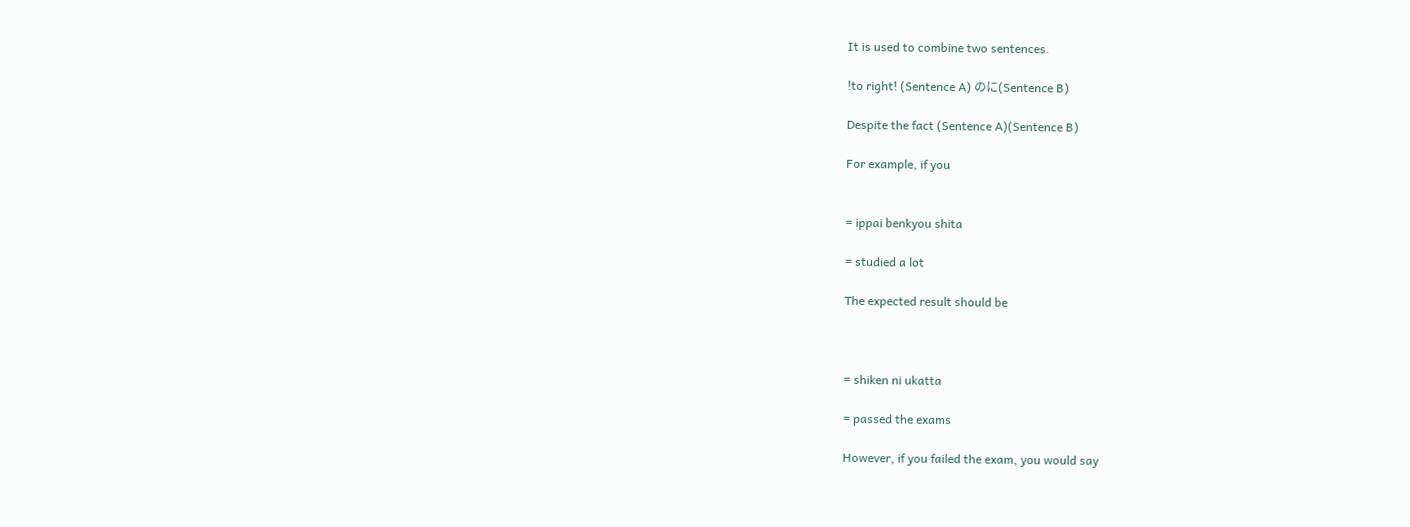It is used to combine two sentences.

!to right! (Sentence A) のに(Sentence B)

Despite the fact (Sentence A)(Sentence B)

For example, if you


= ippai benkyou shita

= studied a lot

The expected result should be



= shiken ni ukatta

= passed the exams

However, if you failed the exam, you would say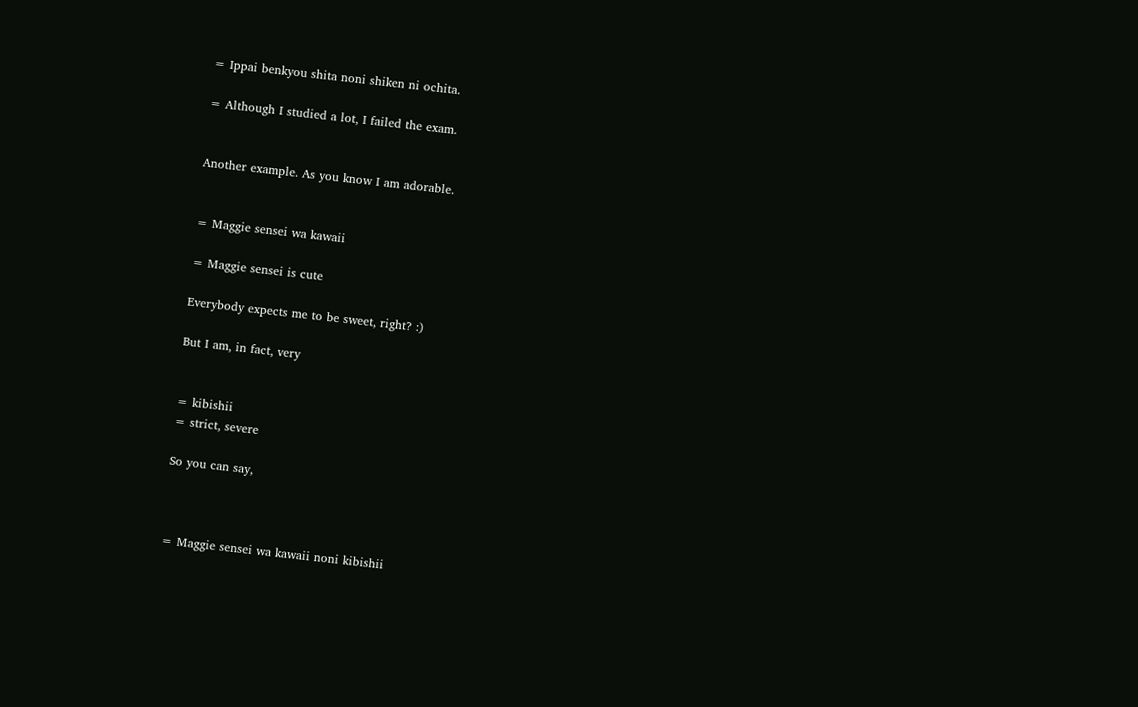= Ippai benkyou shita noni shiken ni ochita.

= Although I studied a lot, I failed the exam.


Another example. As you know I am adorable.


= Maggie sensei wa kawaii

= Maggie sensei is cute

Everybody expects me to be sweet, right? :)

But I am, in fact, very


= kibishii
= strict, severe

So you can say,



= Maggie sensei wa kawaii noni kibishii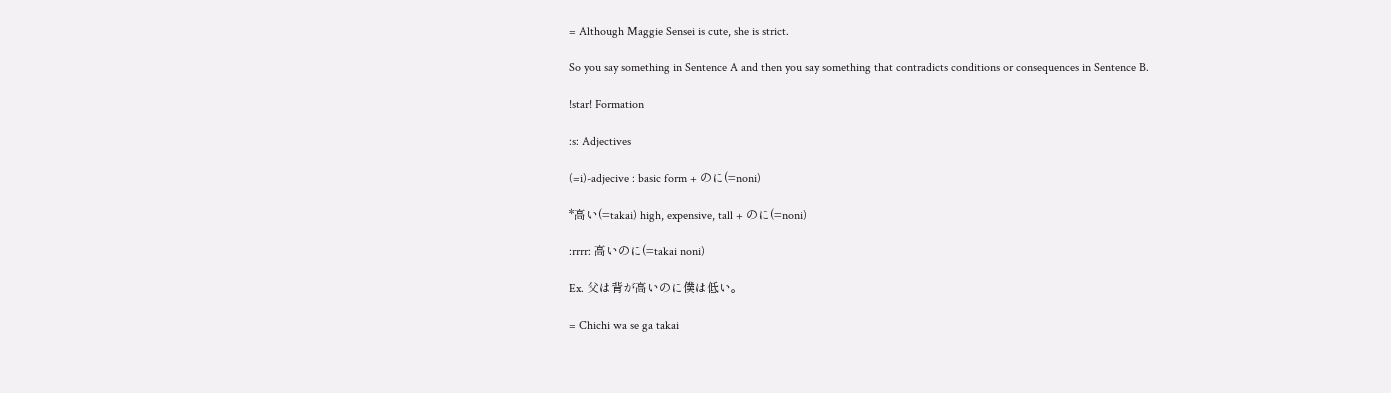= Although Maggie Sensei is cute, she is strict.

So you say something in Sentence A and then you say something that contradicts conditions or consequences in Sentence B.

!star! Formation

:s: Adjectives

(=i)-adjecive : basic form + のに(=noni)

*高い(=takai) high, expensive, tall + のに(=noni)

:rrrr: 高いのに(=takai noni)

Ex. 父は背が高いのに僕は低い。

= Chichi wa se ga takai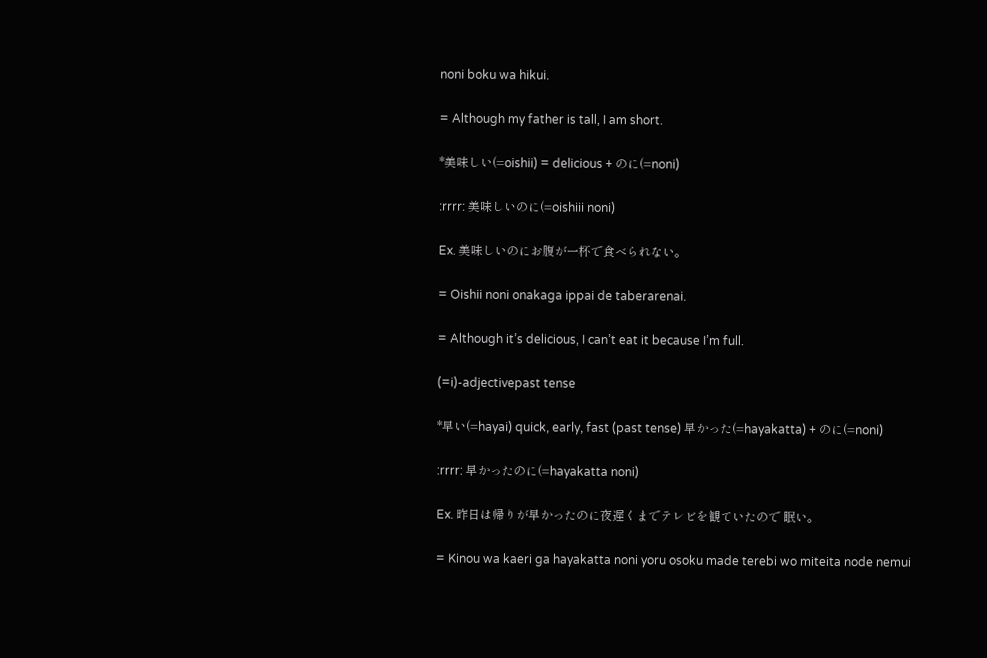noni boku wa hikui.

= Although my father is tall, I am short.

*美味しい(=oishii) = delicious + のに(=noni)

:rrrr: 美味しいのに(=oishiii noni)

Ex. 美味しいのにお腹が一杯で食べられない。

= Oishii noni onakaga ippai de taberarenai.

= Although it’s delicious, I can’t eat it because I’m full.

(=i)-adjectivepast tense

*早い(=hayai) quick, early, fast (past tense) 早かった(=hayakatta) + のに(=noni)

:rrrr: 早かったのに(=hayakatta noni)

Ex. 昨日は帰りが早かったのに夜遅くまでテレビを観ていたので 眠い。

= Kinou wa kaeri ga hayakatta noni yoru osoku made terebi wo miteita node nemui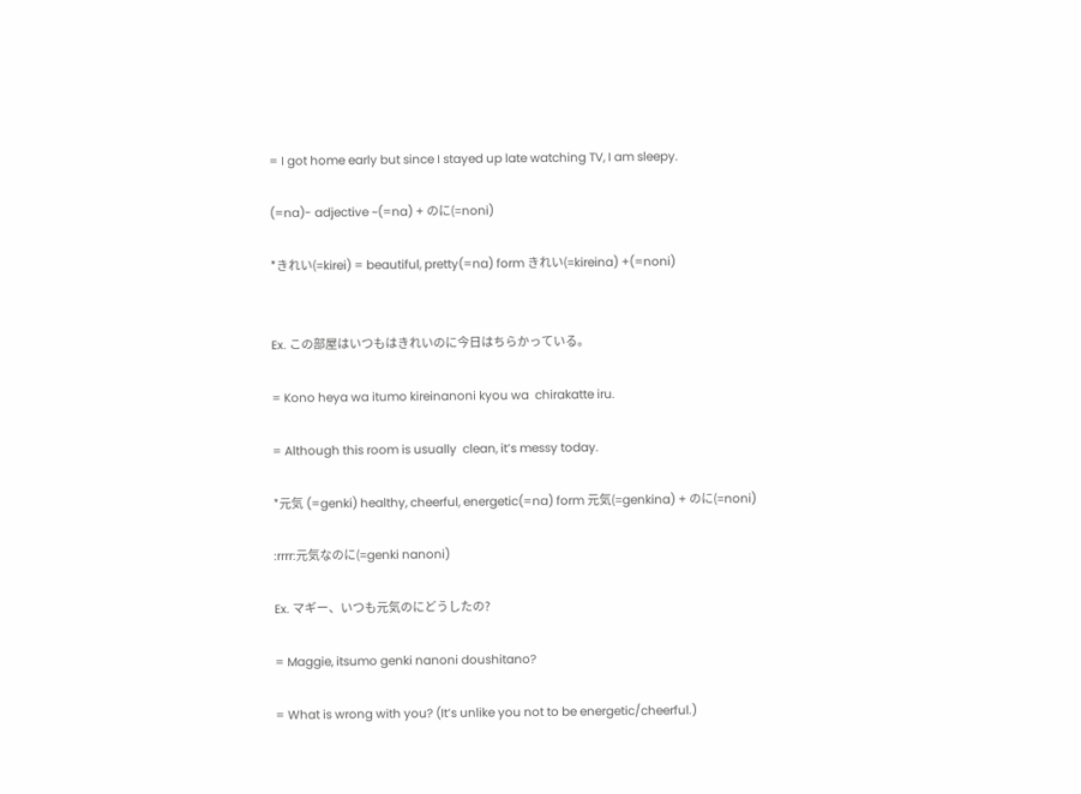= I got home early but since I stayed up late watching TV, I am sleepy.

(=na)- adjective ~(=na) + のに(=noni)

*きれい(=kirei) = beautiful, pretty(=na) form きれい(=kireina) +(=noni)


Ex. この部屋はいつもはきれいのに今日はちらかっている。

= Kono heya wa itumo kireinanoni kyou wa  chirakatte iru.

= Although this room is usually  clean, it’s messy today.

*元気 (=genki) healthy, cheerful, energetic(=na) form 元気(=genkina) + のに(=noni)

:rrrr:元気なのに(=genki nanoni)

Ex. マギー、いつも元気のにどうしたの?

= Maggie, itsumo genki nanoni doushitano?

= What is wrong with you? (It’s unlike you not to be energetic/cheerful.)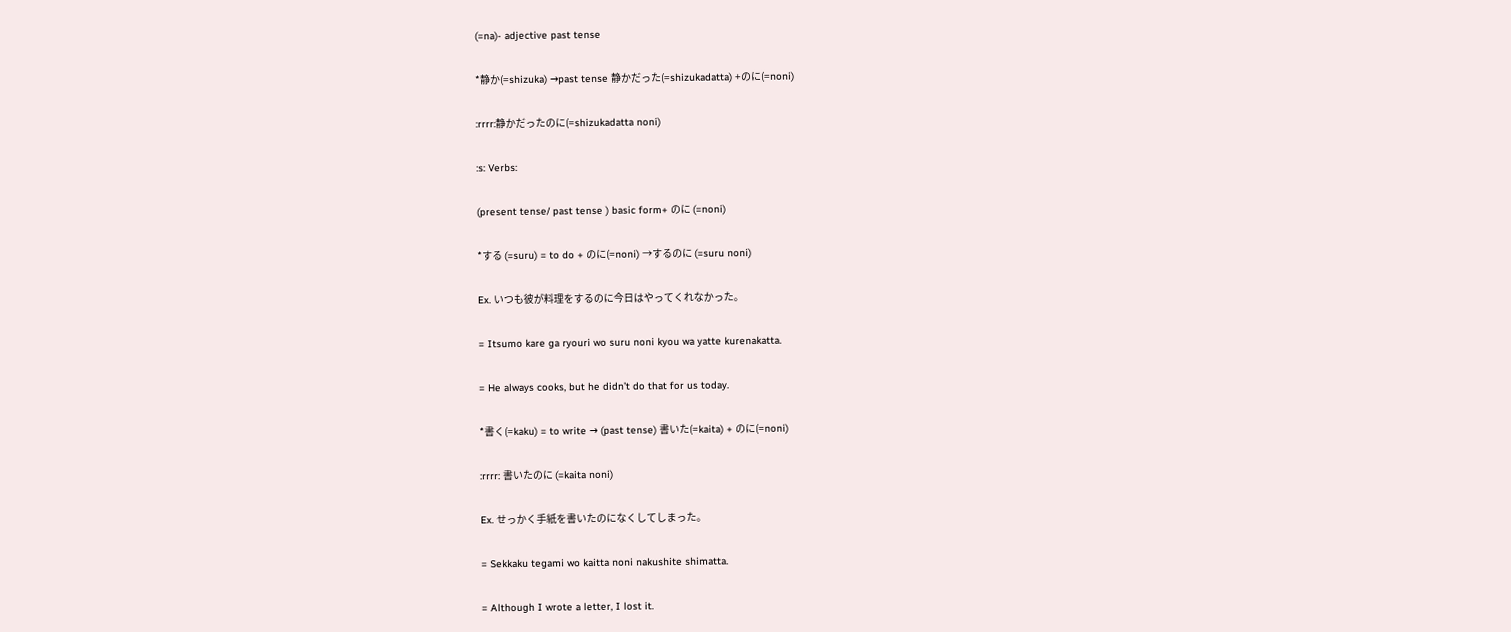(=na)- adjective past tense

*静か(=shizuka) →past tense 静かだった(=shizukadatta) +のに(=noni)

:rrrr:静かだったのに(=shizukadatta noni)

:s: Verbs:

(present tense/ past tense ) basic form+ のに (=noni)

*する (=suru) = to do + のに(=noni) →するのに (=suru noni)

Ex. いつも彼が料理をするのに今日はやってくれなかった。

= Itsumo kare ga ryouri wo suru noni kyou wa yatte kurenakatta.

= He always cooks, but he didn’t do that for us today.

*書く(=kaku) = to write → (past tense) 書いた(=kaita) + のに(=noni)

:rrrr: 書いたのに (=kaita noni)

Ex. せっかく手紙を書いたのになくしてしまった。

= Sekkaku tegami wo kaitta noni nakushite shimatta.

= Although I wrote a letter, I lost it.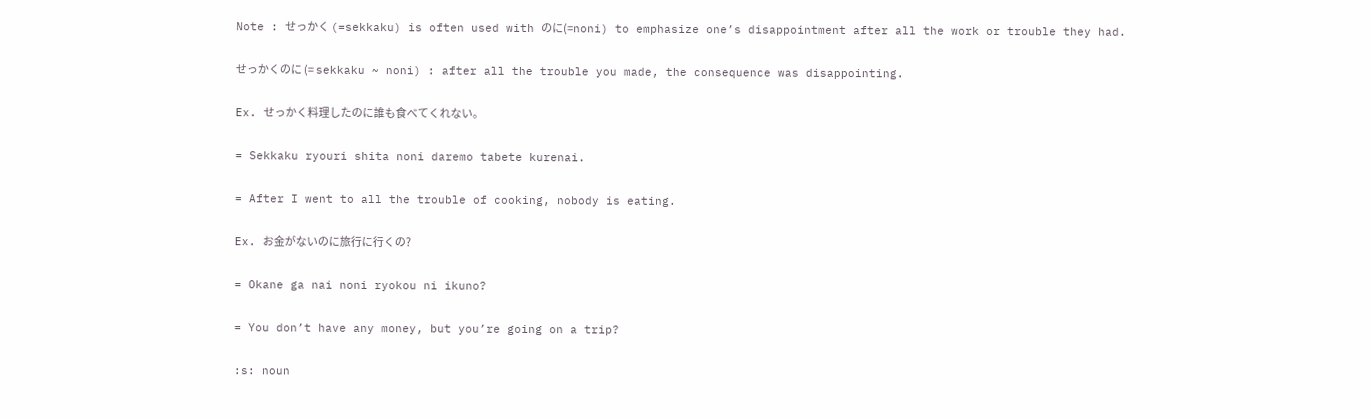Note : せっかく (=sekkaku) is often used with のに(=noni) to emphasize one’s disappointment after all the work or trouble they had.

せっかくのに (= sekkaku ~ noni) : after all the trouble you made, the consequence was disappointing.

Ex. せっかく料理したのに誰も食べてくれない。

= Sekkaku ryouri shita noni daremo tabete kurenai.

= After I went to all the trouble of cooking, nobody is eating.

Ex. お金がないのに旅行に行くの?

= Okane ga nai noni ryokou ni ikuno?

= You don’t have any money, but you’re going on a trip?

:s: noun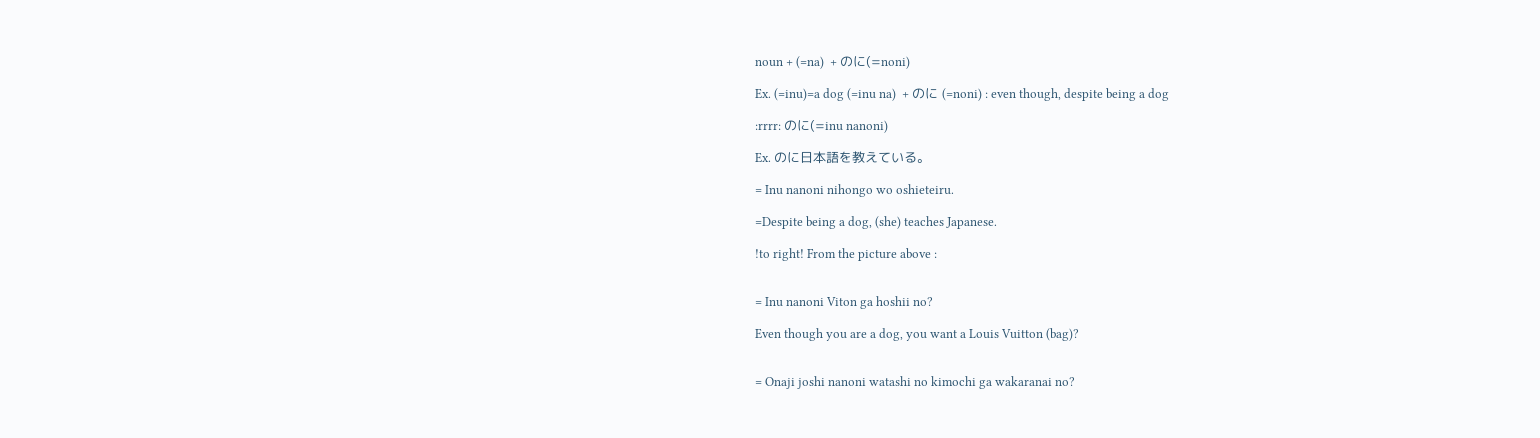noun + (=na)  + のに(=noni)

Ex. (=inu)=a dog (=inu na)  + のに (=noni) : even though, despite being a dog

:rrrr: のに(=inu nanoni)

Ex. のに日本語を教えている。

= Inu nanoni nihongo wo oshieteiru.

=Despite being a dog, (she) teaches Japanese.

!to right! From the picture above :


= Inu nanoni Viton ga hoshii no?

Even though you are a dog, you want a Louis Vuitton (bag)?


= Onaji joshi nanoni watashi no kimochi ga wakaranai no?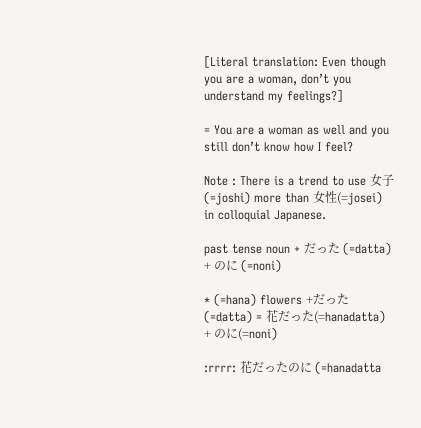[Literal translation: Even though you are a woman, don’t you understand my feelings?]

= You are a woman as well and you still don’t know how I feel?

Note : There is a trend to use 女子(=joshi) more than 女性(=josei) in colloquial Japanese.

past tense noun + だった (=datta) + のに (=noni)

* (=hana) flowers +だった(=datta) = 花だった(=hanadatta) + のに(=noni)

:rrrr: 花だったのに (=hanadatta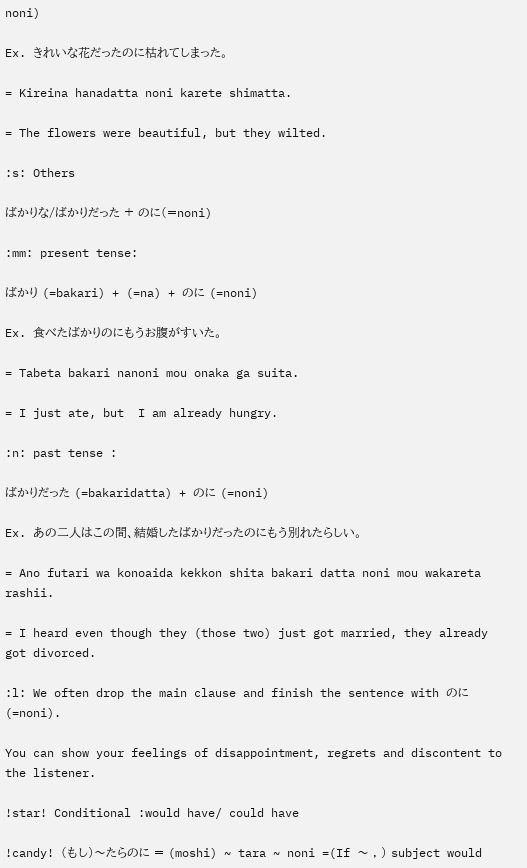noni)

Ex. きれいな花だったのに枯れてしまった。

= Kireina hanadatta noni karete shimatta.

= The flowers were beautiful, but they wilted.

:s: Others

ばかりな/ばかりだった + のに(=noni)

:mm: present tense:

ばかり (=bakari) + (=na) + のに (=noni)

Ex. 食べたばかりのにもうお腹がすいた。

= Tabeta bakari nanoni mou onaka ga suita.

= I just ate, but  I am already hungry.

:n: past tense :

ばかりだった (=bakaridatta) + のに (=noni)

Ex. あの二人はこの間、結婚したばかりだったのにもう別れたらしい。

= Ano futari wa konoaida kekkon shita bakari datta noni mou wakareta rashii.

= I heard even though they (those two) just got married, they already got divorced.

:l: We often drop the main clause and finish the sentence with のに(=noni).

You can show your feelings of disappointment, regrets and discontent to the listener.

!star! Conditional :would have/ could have

!candy! (もし)〜たらのに = (moshi) ~ tara ~ noni =(If 〜 , ) subject would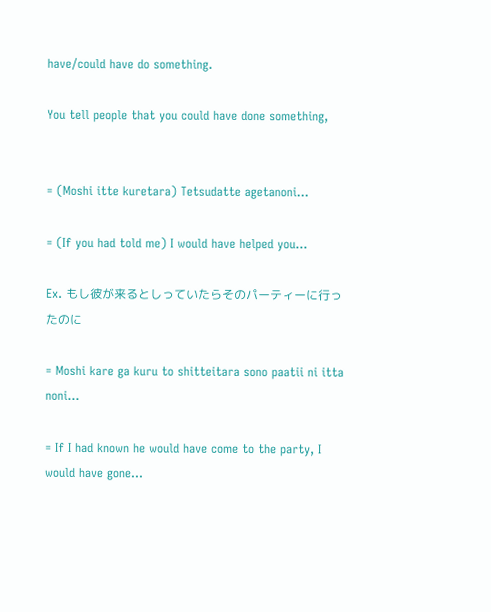have/could have do something.

You tell people that you could have done something,


= (Moshi itte kuretara) Tetsudatte agetanoni…

= (If you had told me) I would have helped you…

Ex. もし彼が来るとしっていたらそのパーティーに行ったのに

= Moshi kare ga kuru to shitteitara sono paatii ni itta noni…

= If I had known he would have come to the party, I would have gone…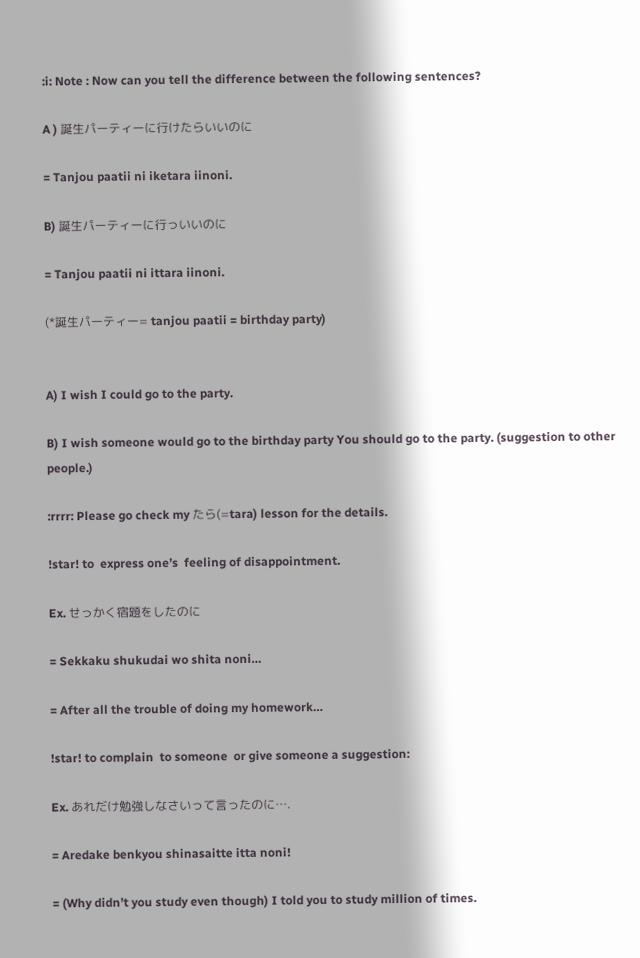:i: Note : Now can you tell the difference between the following sentences?

A ) 誕生パーティーに行けたらいいのに

= Tanjou paatii ni iketara iinoni.

B) 誕生パーティーに行っいいのに

= Tanjou paatii ni ittara iinoni.

(*誕生パーティー= tanjou paatii = birthday party)


A) I wish I could go to the party.

B) I wish someone would go to the birthday party You should go to the party. (suggestion to other people.)

:rrrr: Please go check my たら(=tara) lesson for the details.

!star! to  express one’s  feeling of disappointment.

Ex. せっかく宿題をしたのに

= Sekkaku shukudai wo shita noni…

= After all the trouble of doing my homework…

!star! to complain  to someone  or give someone a suggestion:

Ex. あれだけ勉強しなさいって言ったのに….

= Aredake benkyou shinasaitte itta noni!

= (Why didn’t you study even though) I told you to study million of times.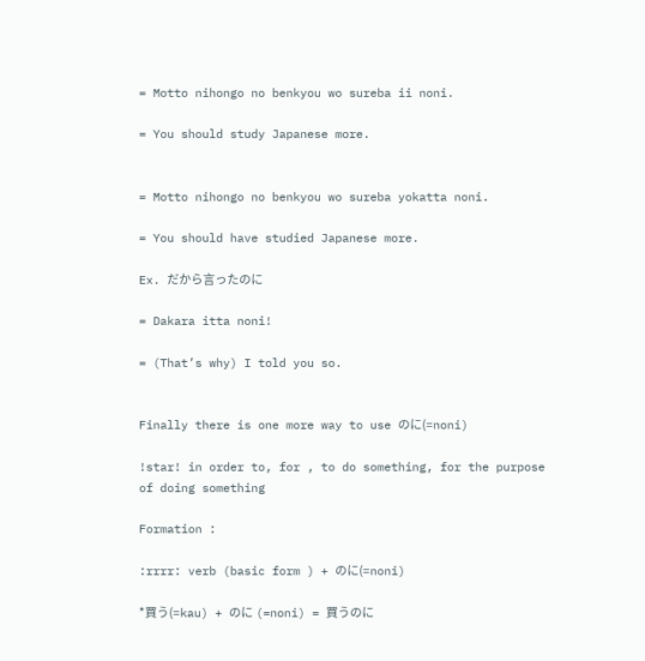= Motto nihongo no benkyou wo sureba ii noni.

= You should study Japanese more.


= Motto nihongo no benkyou wo sureba yokatta noni.

= You should have studied Japanese more.

Ex. だから言ったのに

= Dakara itta noni!

= (That’s why) I told you so.


Finally there is one more way to use のに(=noni)

!star! in order to, for , to do something, for the purpose of doing something

Formation :

:rrrr: verb (basic form ) + のに(=noni)

*買う(=kau) + のに (=noni) = 買うのに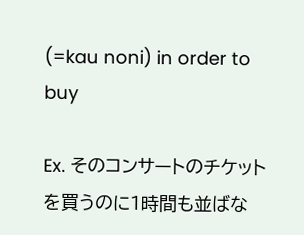(=kau noni) in order to buy

Ex. そのコンサートのチケットを買うのに1時間も並ばな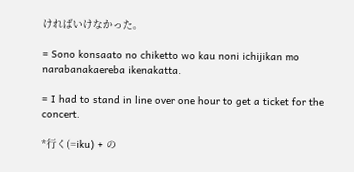ければいけなかった。

= Sono konsaato no chiketto wo kau noni ichijikan mo narabanakaereba ikenakatta.

= I had to stand in line over one hour to get a ticket for the concert.

*行く(=iku) + の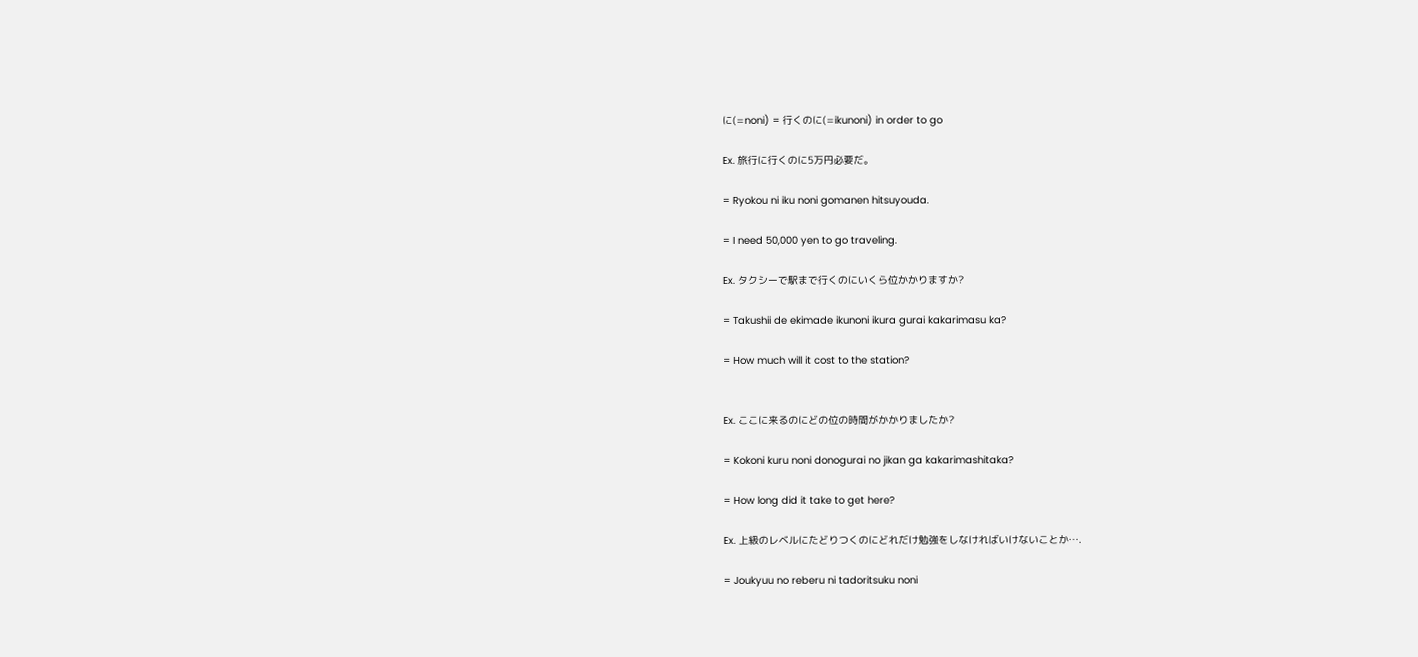に(=noni) = 行くのに(=ikunoni) in order to go

Ex. 旅行に行くのに5万円必要だ。

= Ryokou ni iku noni gomanen hitsuyouda.

= I need 50,000 yen to go traveling.

Ex. タクシーで駅まで行くのにいくら位かかりますか?

= Takushii de ekimade ikunoni ikura gurai kakarimasu ka?

= How much will it cost to the station?


Ex. ここに来るのにどの位の時間がかかりましたか?

= Kokoni kuru noni donogurai no jikan ga kakarimashitaka?

= How long did it take to get here?

Ex. 上級のレベルにたどりつくのにどれだけ勉強をしなければいけないことか….

= Joukyuu no reberu ni tadoritsuku noni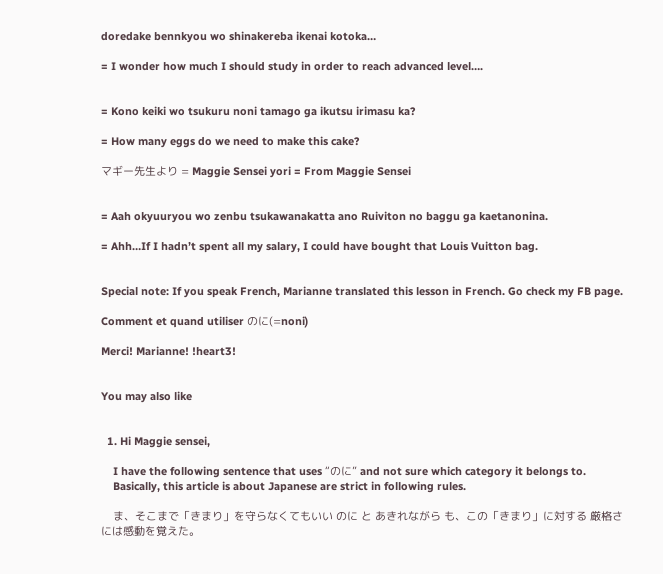doredake bennkyou wo shinakereba ikenai kotoka…

= I wonder how much I should study in order to reach advanced level….


= Kono keiki wo tsukuru noni tamago ga ikutsu irimasu ka?

= How many eggs do we need to make this cake?

マギー先生より = Maggie Sensei yori = From Maggie Sensei


= Aah okyuuryou wo zenbu tsukawanakatta ano Ruiviton no baggu ga kaetanonina.

= Ahh…If I hadn’t spent all my salary, I could have bought that Louis Vuitton bag.


Special note: If you speak French, Marianne translated this lesson in French. Go check my FB page.

Comment et quand utiliser のに(=noni)

Merci! Marianne! !heart3!


You may also like


  1. Hi Maggie sensei,

    I have the following sentence that uses “のに” and not sure which category it belongs to.
    Basically, this article is about Japanese are strict in following rules.

    ま、そこまで「きまり」を守らなくてもいい のに と あきれながら も、この「きまり」に対する 厳格さには感動を覚えた。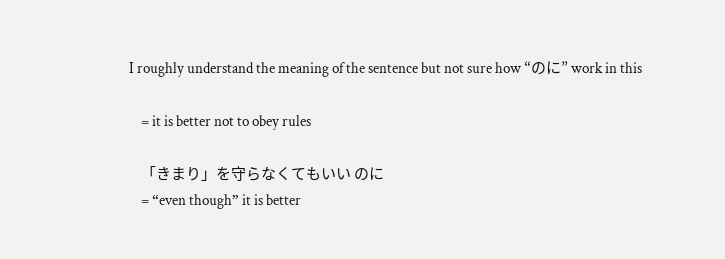I roughly understand the meaning of the sentence but not sure how “のに” work in this

    = it is better not to obey rules

    「きまり」を守らなくてもいい のに
    = “even though” it is better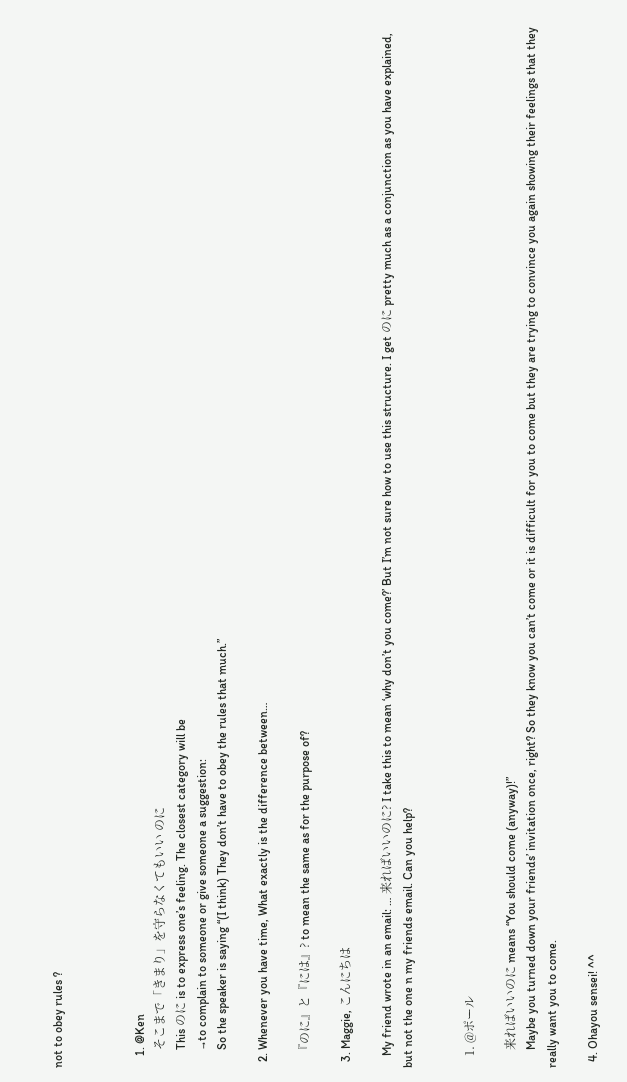not to obey rules ?



    1. @Ken
      そこまで「きまり」を守らなくてもいい のに
      This のに is to express one’s feeling. The closest category will be
      →to complain to someone or give someone a suggestion:
      So the speaker is saying “(I think) They don’t have to obey the rules that much.”

  2. Whenever you have time, What exactly is the difference between…

    『のに』と『には』? to mean the same as for the purpose of?

  3. Maggie, こんにちは

    My friend wrote in an email: … 来ればいいのに? I take this to mean ‘why don’t you come?’ But I’m not sure how to use this structure. I get のに pretty much as a conjunction as you have explained, but not the one n my friends email. Can you help?


    1. @ポール

      来ればいいのに means “You should come (anyway)!”
      Maybe you turned down your friends’ invitation once, right? So they know you can’t come or it is difficult for you to come but they are trying to convince you again showing their feelings that they really want you to come.

  4. Ohayou sensei! ^^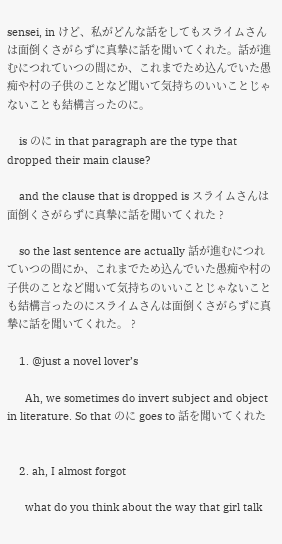sensei, in けど、私がどんな話をしてもスライムさんは面倒くさがらずに真摯に話を聞いてくれた。話が進むにつれていつの間にか、これまでため込んでいた愚痴や村の子供のことなど聞いて気持ちのいいことじゃないことも結構言ったのに。

    is のに in that paragraph are the type that dropped their main clause?

    and the clause that is dropped is スライムさんは面倒くさがらずに真摯に話を聞いてくれた ?

    so the last sentence are actually 話が進むにつれていつの間にか、これまでため込んでいた愚痴や村の子供のことなど聞いて気持ちのいいことじゃないことも結構言ったのにスライムさんは面倒くさがらずに真摯に話を聞いてくれた。 ?

    1. @just a novel lover’s

      Ah, we sometimes do invert subject and object in literature. So that のに goes to 話を聞いてくれた


    2. ah, I almost forgot

      what do you think about the way that girl talk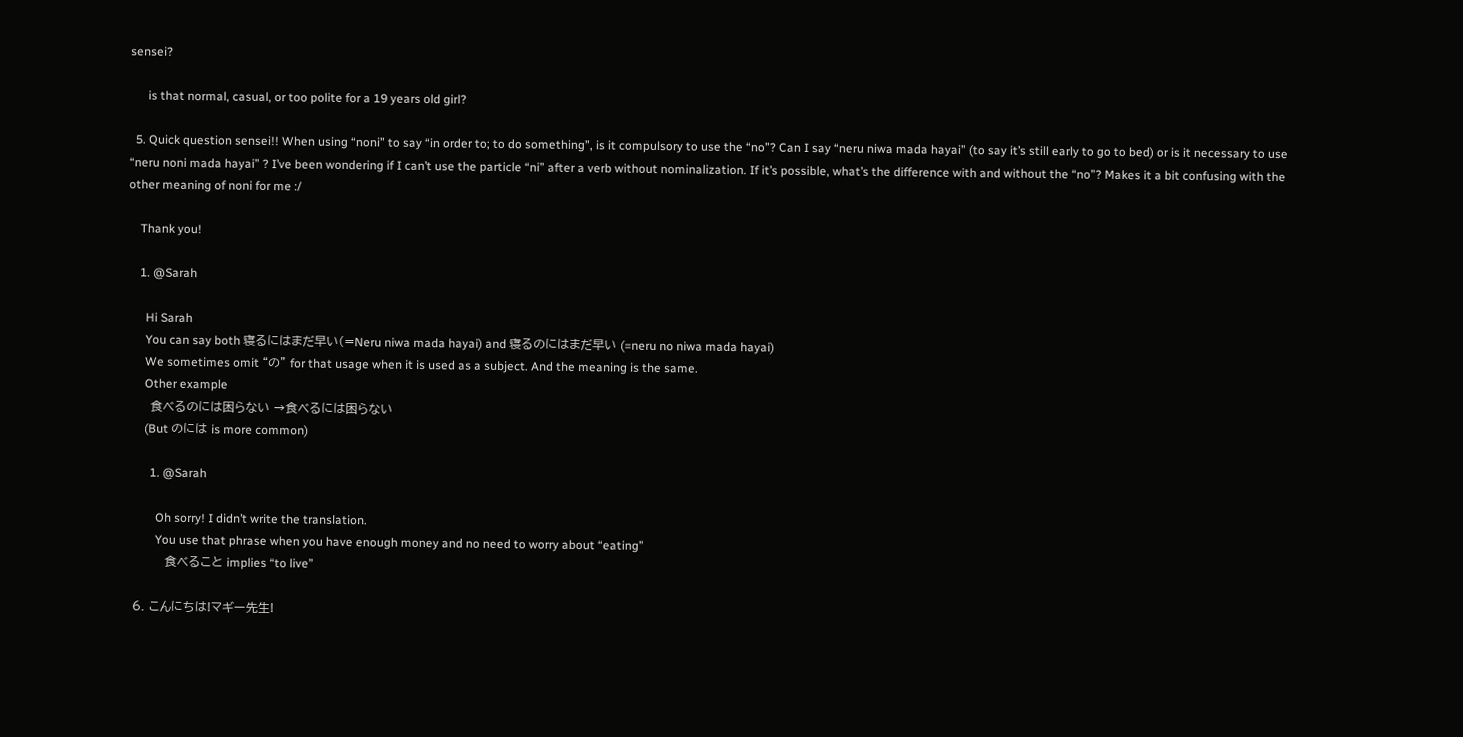sensei?

      is that normal, casual, or too polite for a 19 years old girl?

  5. Quick question sensei!! When using “noni” to say “in order to; to do something”, is it compulsory to use the “no”? Can I say “neru niwa mada hayai” (to say it’s still early to go to bed) or is it necessary to use “neru noni mada hayai” ? I’ve been wondering if I can’t use the particle “ni” after a verb without nominalization. If it’s possible, what’s the difference with and without the “no”? Makes it a bit confusing with the other meaning of noni for me :/

    Thank you!

    1. @Sarah

      Hi Sarah
      You can say both 寝るにはまだ早い(=Neru niwa mada hayai) and 寝るのにはまだ早い (=neru no niwa mada hayai)
      We sometimes omit “の” for that usage when it is used as a subject. And the meaning is the same.
      Other example
      食べるのには困らない →食べるには困らない
      (But のには is more common)

        1. @Sarah

          Oh sorry! I didn’t write the translation.
          You use that phrase when you have enough money and no need to worry about “eating”
          食べること implies “to live”

  6. こんにちは!マギー先生!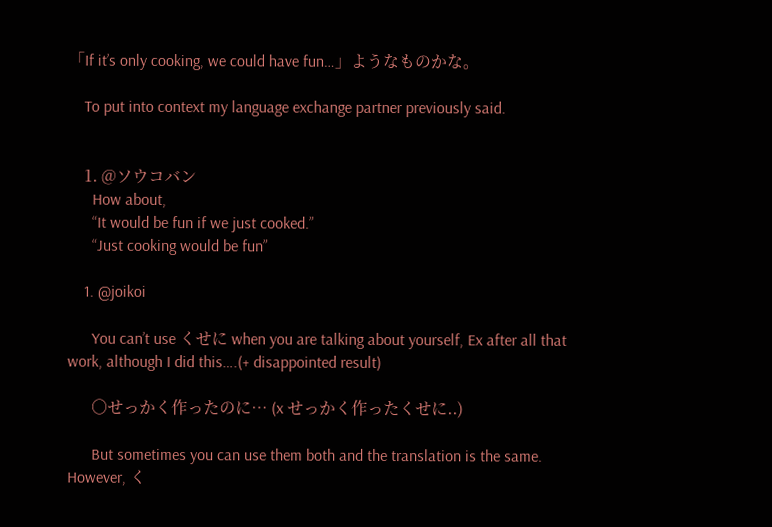「If it’s only cooking, we could have fun…」ようなものかな。

    To put into context my language exchange partner previously said.


    1. @ソウコバン
      How about,
      “It would be fun if we just cooked.”
      “Just cooking would be fun”

    1. @joikoi

      You can’t use くせに when you are talking about yourself, Ex after all that work, although I did this….(+ disappointed result)

      ○せっかく作ったのに… (x せっかく作ったくせに..)

      But sometimes you can use them both and the translation is the same. However, く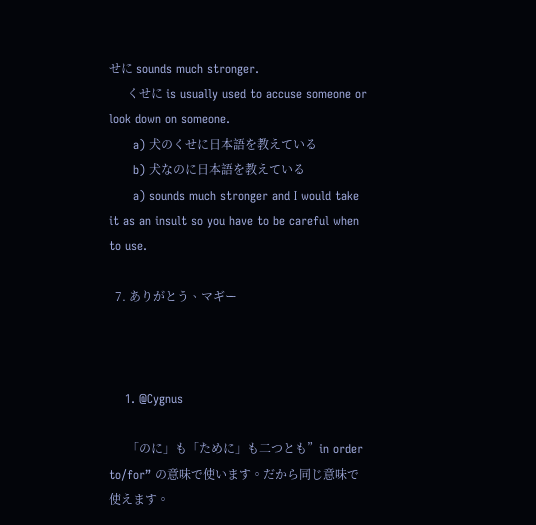せに sounds much stronger.
      くせに is usually used to accuse someone or look down on someone.
      a) 犬のくせに日本語を教えている
      b) 犬なのに日本語を教えている
      a) sounds much stronger and I would take it as an insult so you have to be careful when to use.

  7. ありがとう、マギー



    1. @Cygnus

      「のに」も「ために」も二つとも”in order to/for” の意味で使います。だから同じ意味で使えます。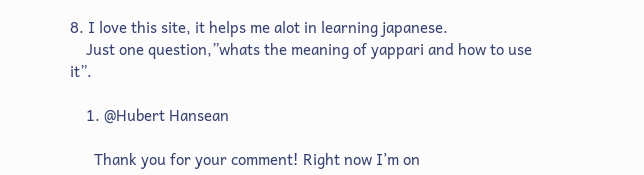8. I love this site, it helps me alot in learning japanese.
    Just one question,”whats the meaning of yappari and how to use it”.

    1. @Hubert Hansean

      Thank you for your comment! Right now I’m on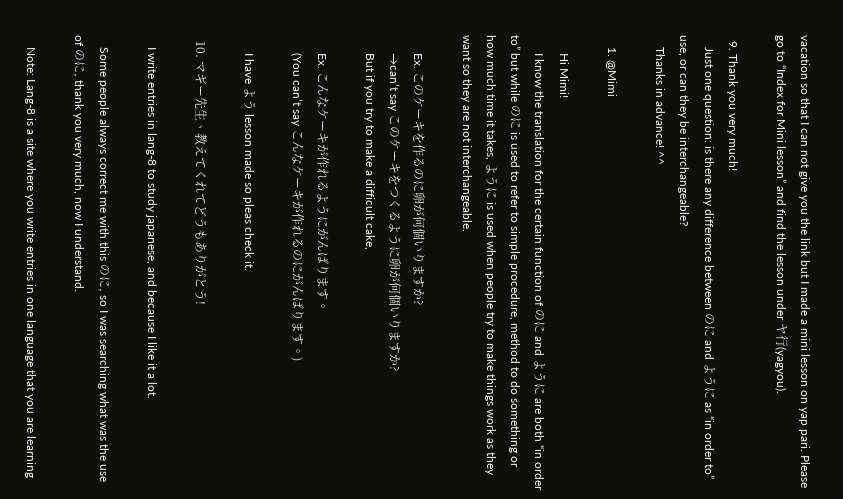vacation so that I can not give you the link but I made a mini lesson on yap pari. Please go to “Index for Mini lesson” and find the lesson under ヤ行(yagyou).

  9. Thank you very much!
    Just one question: is there any difference between のに and ように as “in order to” use, or can they be interchangeable?
    Thanks in advance! ^^

    1. @Mimi

      Hi Mimi!
      I know the translation for the certain function of のに and ように are both “in order to” but while のに is used to refer to simple procedure, method to do something or how much time it takes, ように is used when people try to make things work as they want so they are not interchangeable.

      Ex. このケーキを作るのに卵が何個いりますか?
      →can’t say このケーキをつくるように卵が何個いりますか?
      But if you try to make a difficult cake,

      Ex. こんなケーキが作れるようにがんばります。
      (You can’t say こんなケーキが作れるのにがんばります。)

      I have よう lesson made so pleas check it.

  10. マギー先生、教えてくれてどうもありがとう!

    I write entries in lang-8 to study japanese, and because I like it a lot.

    Some people always correct me with this のに, so I was searching what was the use of のに, thank you very much, now I understand.

    Note: Lang-8 is a site where you write entries in one language that you are learning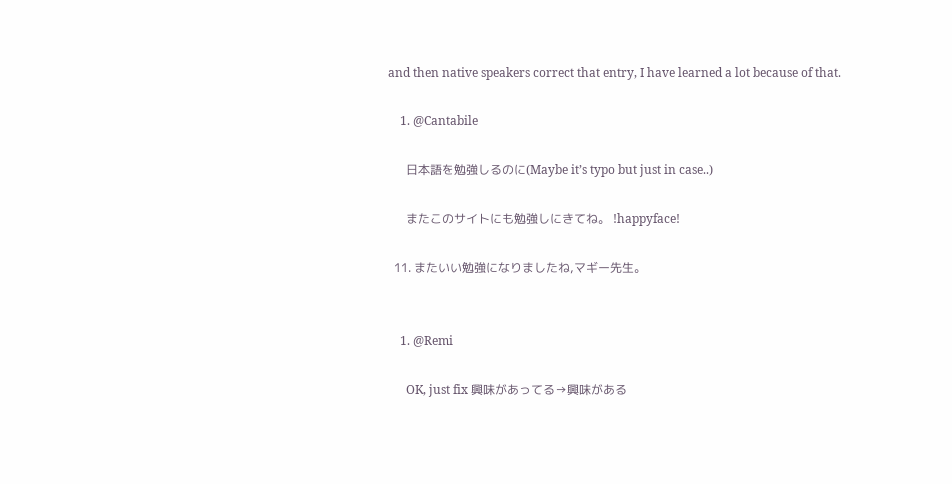and then native speakers correct that entry, I have learned a lot because of that.

    1. @Cantabile

      日本語を勉強しるのに(Maybe it’s typo but just in case..)

      またこのサイトにも勉強しにきてね。 !happyface!

  11. またいい勉強になりましたね,マギー先生。


    1. @Remi

      OK, just fix 興味があってる→興味がある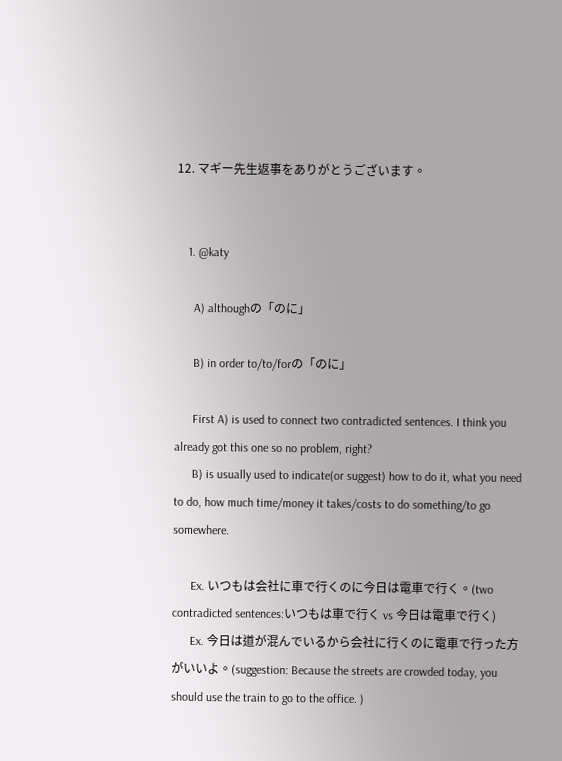12. マギー先生返事をありがとうございます。


    1. @katy

      A) althoughの「のに」

      B) in order to/to/forの「のに」

      First A) is used to connect two contradicted sentences. I think you already got this one so no problem, right?
      B) is usually used to indicate(or suggest) how to do it, what you need to do, how much time/money it takes/costs to do something/to go somewhere.

      Ex. いつもは会社に車で行くのに今日は電車で行く。(two contradicted sentences:いつもは車で行く vs 今日は電車で行く)
      Ex. 今日は道が混んでいるから会社に行くのに電車で行った方がいいよ。(suggestion: Because the streets are crowded today, you should use the train to go to the office. )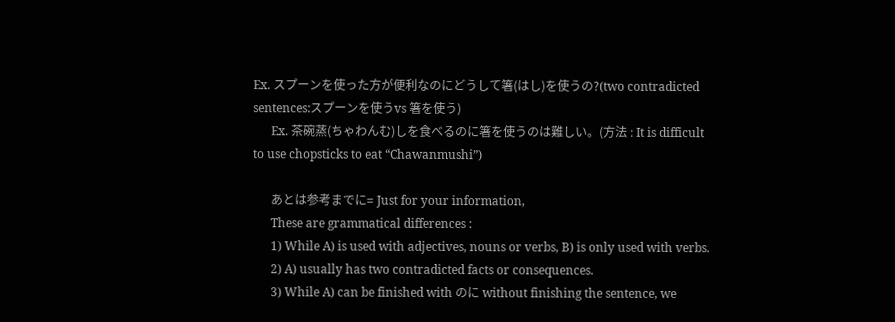Ex. スプーンを使った方が便利なのにどうして箸(はし)を使うの?(two contradicted sentences:スプーンを使うvs 箸を使う)
      Ex. 茶碗蒸(ちゃわんむ)しを食べるのに箸を使うのは難しい。(方法 : It is difficult to use chopsticks to eat “Chawanmushi”)

      あとは参考までに= Just for your information,
      These are grammatical differences :
      1) While A) is used with adjectives, nouns or verbs, B) is only used with verbs.
      2) A) usually has two contradicted facts or consequences.
      3) While A) can be finished with のに without finishing the sentence, we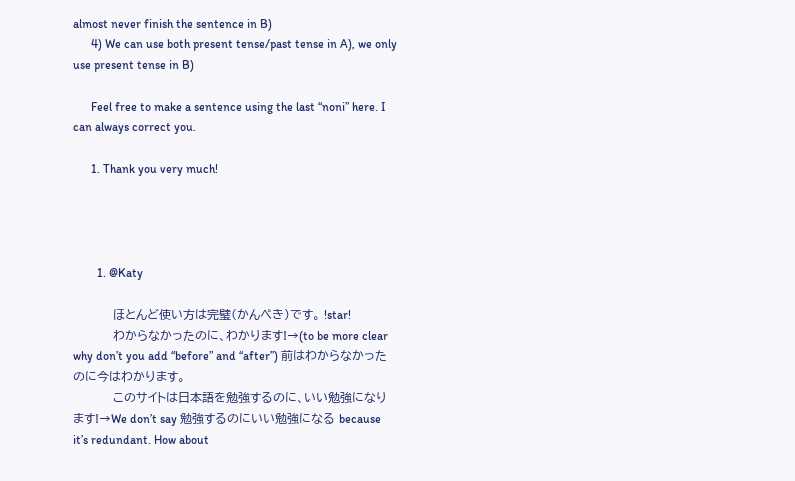almost never finish the sentence in B)
      4) We can use both present tense/past tense in A), we only use present tense in B)

      Feel free to make a sentence using the last “noni” here. I can always correct you.

      1. Thank you very much!




        1. @Katy

          ほとんど使い方は完璧(かんぺき)です。 !star!
          わからなかったのに、わかります!→(to be more clear why don’t you add “before” and “after”) 前はわからなかったのに今はわかります。
          このサイトは日本語を勉強するのに、いい勉強になります!→We don’t say 勉強するのにいい勉強になる because it’s redundant. How about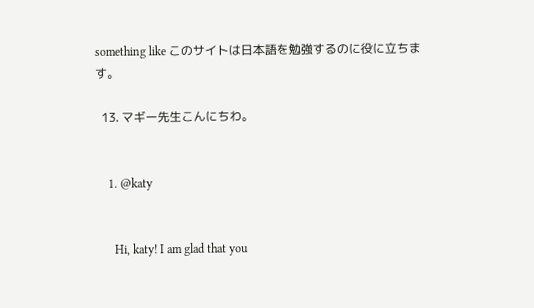something like このサイトは日本語を勉強するのに役に立ちます。

  13. マギー先生こんにちわ。


    1. @katy


      Hi, katy! I am glad that you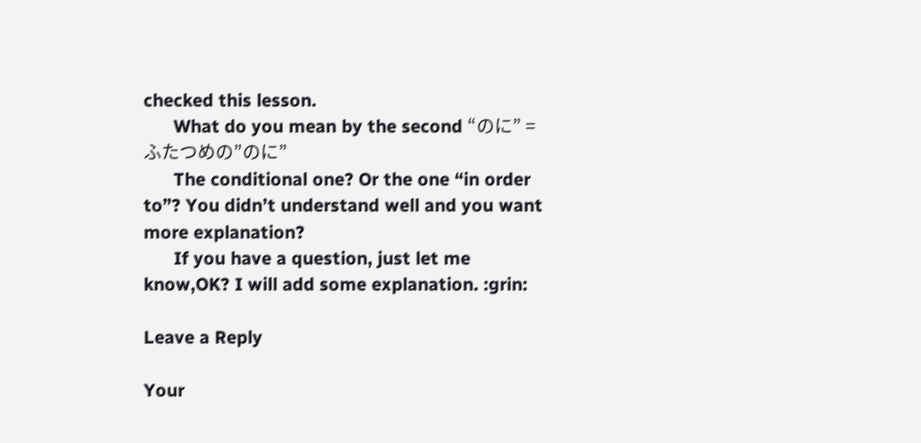checked this lesson.
      What do you mean by the second “のに” =ふたつめの”のに”
      The conditional one? Or the one “in order to”? You didn’t understand well and you want more explanation?
      If you have a question, just let me know,OK? I will add some explanation. :grin:

Leave a Reply

Your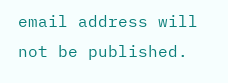email address will not be published.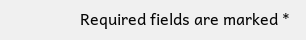Required fields are marked *